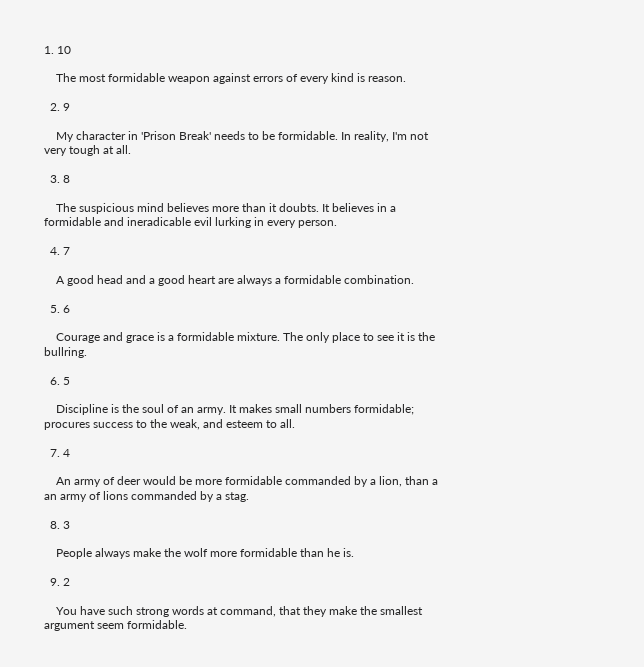1. 10

    The most formidable weapon against errors of every kind is reason.

  2. 9

    My character in 'Prison Break' needs to be formidable. In reality, I'm not very tough at all.

  3. 8

    The suspicious mind believes more than it doubts. It believes in a formidable and ineradicable evil lurking in every person.

  4. 7

    A good head and a good heart are always a formidable combination.

  5. 6

    Courage and grace is a formidable mixture. The only place to see it is the bullring.

  6. 5

    Discipline is the soul of an army. It makes small numbers formidable; procures success to the weak, and esteem to all.

  7. 4

    An army of deer would be more formidable commanded by a lion, than a an army of lions commanded by a stag.

  8. 3

    People always make the wolf more formidable than he is.

  9. 2

    You have such strong words at command, that they make the smallest argument seem formidable.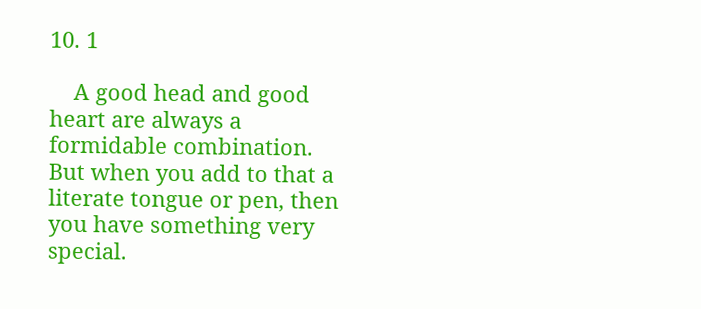10. 1

    A good head and good heart are always a formidable combination. But when you add to that a literate tongue or pen, then you have something very special.